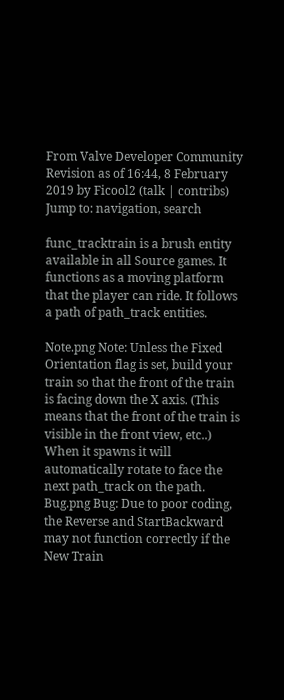From Valve Developer Community
Revision as of 16:44, 8 February 2019 by Ficool2 (talk | contribs)
Jump to: navigation, search

func_tracktrain is a brush entity available in all Source games. It functions as a moving platform that the player can ride. It follows a path of path_track entities.

Note.png Note: Unless the Fixed Orientation flag is set, build your train so that the front of the train is facing down the X axis. (This means that the front of the train is visible in the front view, etc..) When it spawns it will automatically rotate to face the next path_track on the path.
Bug.png Bug: Due to poor coding, the Reverse and StartBackward may not function correctly if the New Train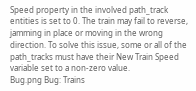Speed property in the involved path_track entities is set to 0. The train may fail to reverse, jamming in place or moving in the wrong direction. To solve this issue, some or all of the path_tracks must have their New Train Speed variable set to a non-zero value.
Bug.png Bug: Trains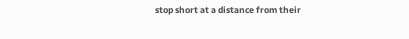stop short at a distance from their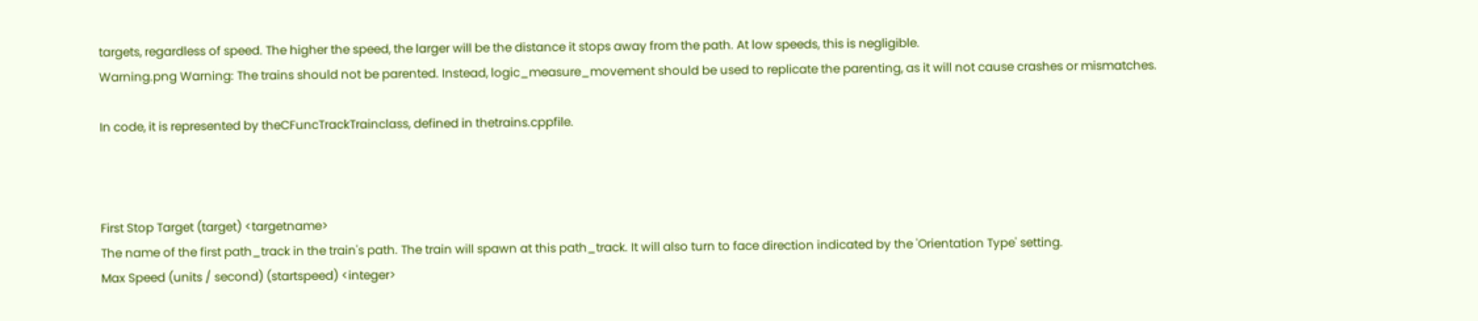targets, regardless of speed. The higher the speed, the larger will be the distance it stops away from the path. At low speeds, this is negligible.
Warning.png Warning: The trains should not be parented. Instead, logic_measure_movement should be used to replicate the parenting, as it will not cause crashes or mismatches.

In code, it is represented by theCFuncTrackTrainclass, defined in thetrains.cppfile.



First Stop Target (target) <targetname>
The name of the first path_track in the train's path. The train will spawn at this path_track. It will also turn to face direction indicated by the 'Orientation Type' setting.
Max Speed (units / second) (startspeed) <integer>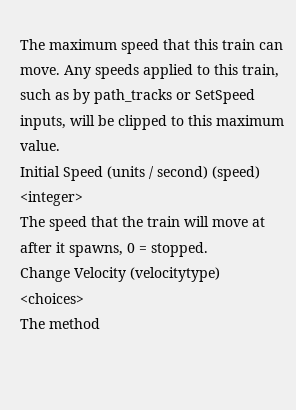The maximum speed that this train can move. Any speeds applied to this train, such as by path_tracks or SetSpeed inputs, will be clipped to this maximum value.
Initial Speed (units / second) (speed) <integer>
The speed that the train will move at after it spawns, 0 = stopped.
Change Velocity (velocitytype) <choices>
The method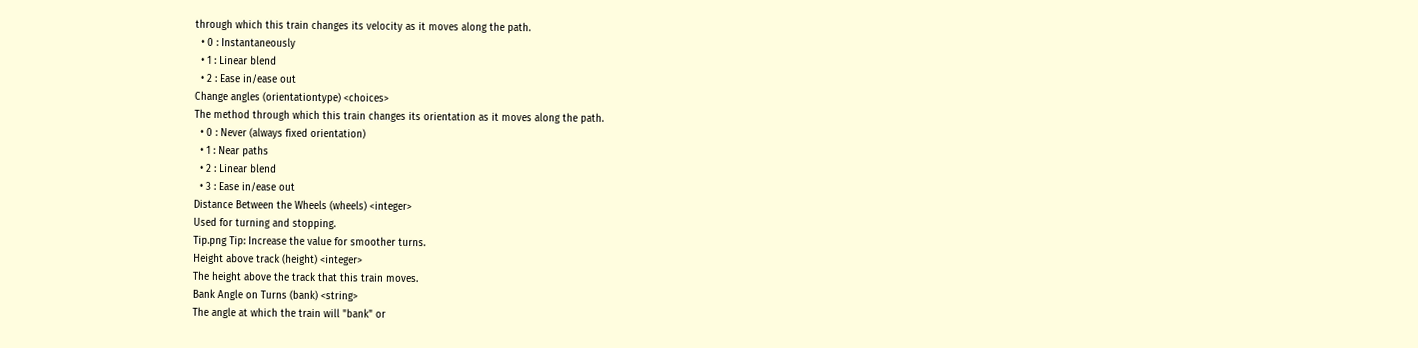through which this train changes its velocity as it moves along the path.
  • 0 : Instantaneously
  • 1 : Linear blend
  • 2 : Ease in/ease out
Change angles (orientationtype) <choices>
The method through which this train changes its orientation as it moves along the path.
  • 0 : Never (always fixed orientation)
  • 1 : Near paths
  • 2 : Linear blend
  • 3 : Ease in/ease out
Distance Between the Wheels (wheels) <integer>
Used for turning and stopping.
Tip.png Tip: Increase the value for smoother turns.
Height above track (height) <integer>
The height above the track that this train moves.
Bank Angle on Turns (bank) <string>
The angle at which the train will "bank" or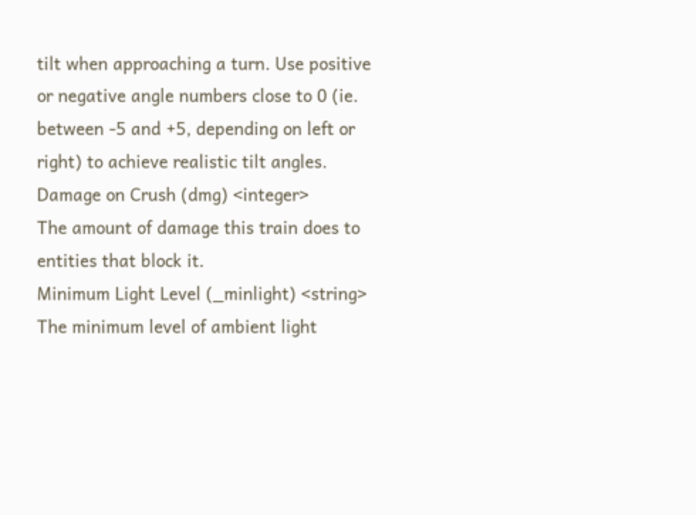tilt when approaching a turn. Use positive or negative angle numbers close to 0 (ie. between -5 and +5, depending on left or right) to achieve realistic tilt angles.
Damage on Crush (dmg) <integer>
The amount of damage this train does to entities that block it.
Minimum Light Level (_minlight) <string>
The minimum level of ambient light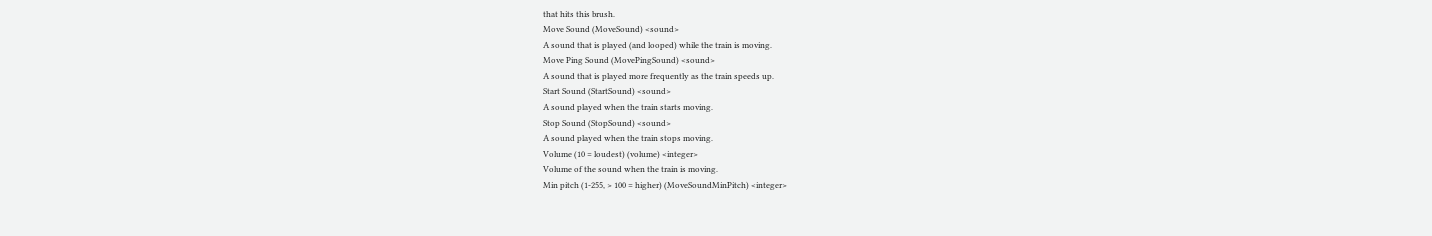that hits this brush.
Move Sound (MoveSound) <sound>
A sound that is played (and looped) while the train is moving.
Move Ping Sound (MovePingSound) <sound>
A sound that is played more frequently as the train speeds up.
Start Sound (StartSound) <sound>
A sound played when the train starts moving.
Stop Sound (StopSound) <sound>
A sound played when the train stops moving.
Volume (10 = loudest) (volume) <integer>
Volume of the sound when the train is moving.
Min pitch (1-255, > 100 = higher) (MoveSoundMinPitch) <integer>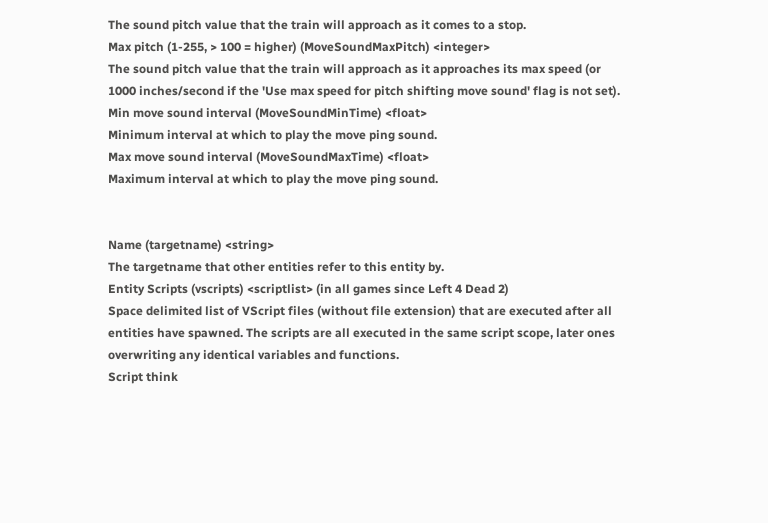The sound pitch value that the train will approach as it comes to a stop.
Max pitch (1-255, > 100 = higher) (MoveSoundMaxPitch) <integer>
The sound pitch value that the train will approach as it approaches its max speed (or 1000 inches/second if the 'Use max speed for pitch shifting move sound' flag is not set).
Min move sound interval (MoveSoundMinTime) <float>
Minimum interval at which to play the move ping sound.
Max move sound interval (MoveSoundMaxTime) <float>
Maximum interval at which to play the move ping sound.


Name (targetname) <string>
The targetname that other entities refer to this entity by.
Entity Scripts (vscripts) <scriptlist> (in all games since Left 4 Dead 2)
Space delimited list of VScript files (without file extension) that are executed after all entities have spawned. The scripts are all executed in the same script scope, later ones overwriting any identical variables and functions.
Script think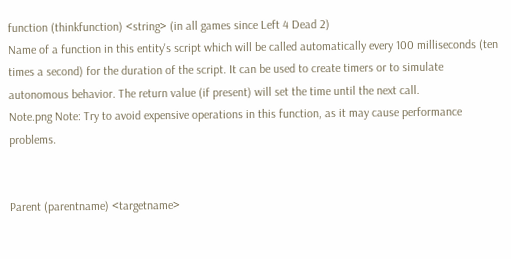function (thinkfunction) <string> (in all games since Left 4 Dead 2)
Name of a function in this entity's script which will be called automatically every 100 milliseconds (ten times a second) for the duration of the script. It can be used to create timers or to simulate autonomous behavior. The return value (if present) will set the time until the next call.
Note.png Note: Try to avoid expensive operations in this function, as it may cause performance problems.


Parent (parentname) <targetname>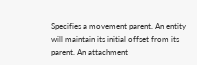Specifies a movement parent. An entity will maintain its initial offset from its parent. An attachment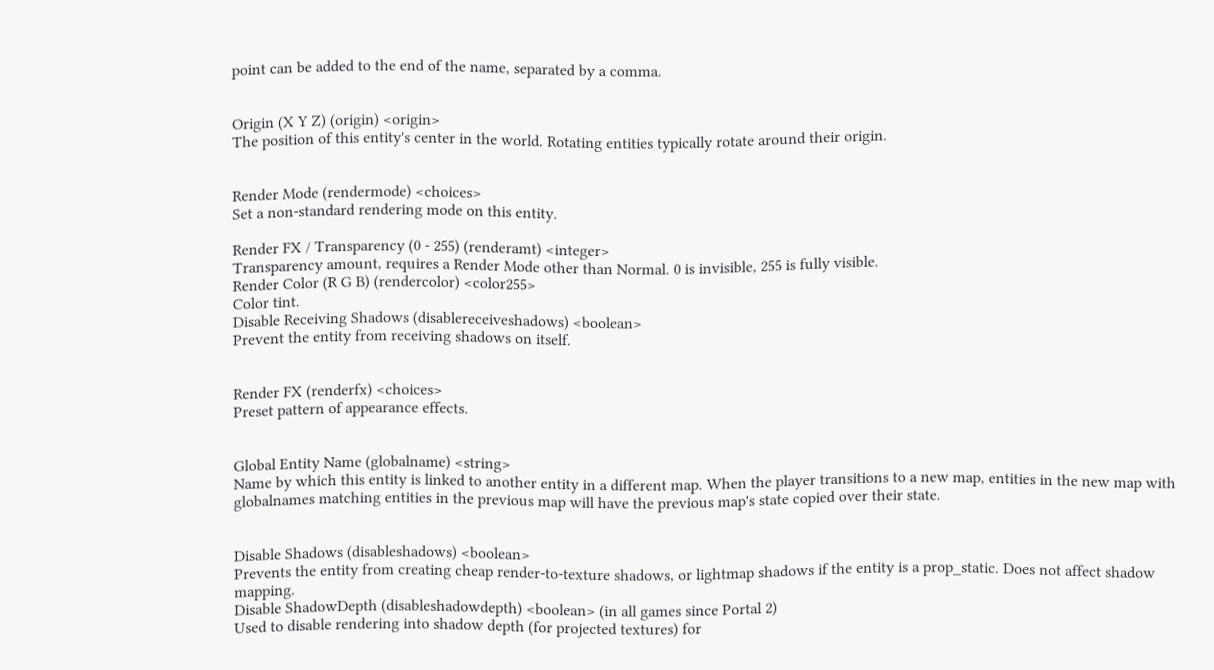point can be added to the end of the name, separated by a comma.


Origin (X Y Z) (origin) <origin>
The position of this entity's center in the world. Rotating entities typically rotate around their origin.


Render Mode (rendermode) <choices>
Set a non-standard rendering mode on this entity.

Render FX / Transparency (0 - 255) (renderamt) <integer>
Transparency amount, requires a Render Mode other than Normal. 0 is invisible, 255 is fully visible.
Render Color (R G B) (rendercolor) <color255>
Color tint.
Disable Receiving Shadows (disablereceiveshadows) <boolean>
Prevent the entity from receiving shadows on itself.


Render FX (renderfx) <choices>
Preset pattern of appearance effects.


Global Entity Name (globalname) <string>
Name by which this entity is linked to another entity in a different map. When the player transitions to a new map, entities in the new map with globalnames matching entities in the previous map will have the previous map's state copied over their state.


Disable Shadows (disableshadows) <boolean>
Prevents the entity from creating cheap render-to-texture shadows, or lightmap shadows if the entity is a prop_static. Does not affect shadow mapping.
Disable ShadowDepth (disableshadowdepth) <boolean> (in all games since Portal 2)
Used to disable rendering into shadow depth (for projected textures) for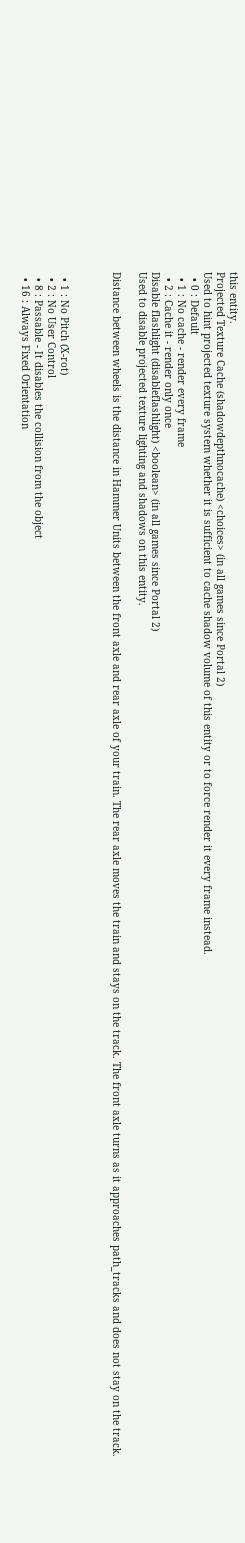this entity.
Projected Texture Cache (shadowdepthnocache) <choices> (in all games since Portal 2)
Used to hint projected texture system whether it is sufficient to cache shadow volume of this entity or to force render it every frame instead.
  • 0 : Default
  • 1 : No cache - render every frame
  • 2 : Cache it - render only once
Disable flashlight (disableflashlight) <boolean> (in all games since Portal 2)
Used to disable projected texture lighting and shadows on this entity.

Distance between wheels is the distance in Hammer Units between the front axle and rear axle of your train. The rear axle moves the train and stays on the track. The front axle turns as it approaches path_tracks and does not stay on the track.



  • 1 : No Pitch (X-rot)
  • 2 : No User Control
  • 8 : Passable - It disables the collision from the object
  • 16 : Always Fixed Orientation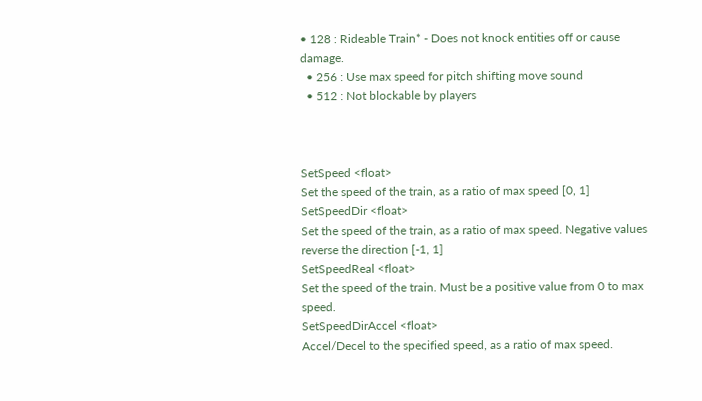• 128 : Rideable Train* - Does not knock entities off or cause damage.
  • 256 : Use max speed for pitch shifting move sound
  • 512 : Not blockable by players



SetSpeed <float>
Set the speed of the train, as a ratio of max speed [0, 1]
SetSpeedDir <float>
Set the speed of the train, as a ratio of max speed. Negative values reverse the direction [-1, 1]
SetSpeedReal <float>
Set the speed of the train. Must be a positive value from 0 to max speed.
SetSpeedDirAccel <float>
Accel/Decel to the specified speed, as a ratio of max speed.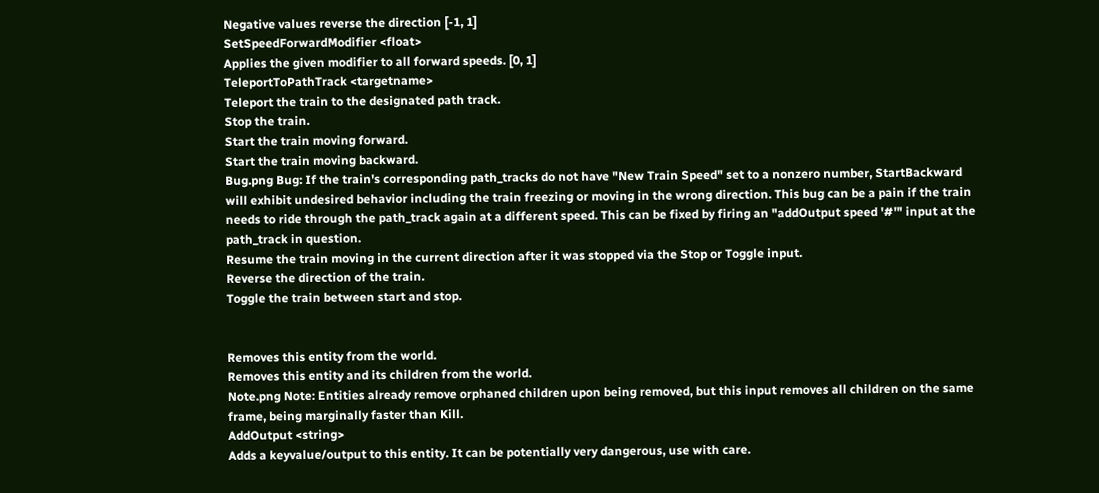Negative values reverse the direction [-1, 1]
SetSpeedForwardModifier <float>
Applies the given modifier to all forward speeds. [0, 1]
TeleportToPathTrack <targetname>
Teleport the train to the designated path track.
Stop the train.
Start the train moving forward.
Start the train moving backward.
Bug.png Bug: If the train's corresponding path_tracks do not have "New Train Speed" set to a nonzero number, StartBackward will exhibit undesired behavior including the train freezing or moving in the wrong direction. This bug can be a pain if the train needs to ride through the path_track again at a different speed. This can be fixed by firing an "addOutput speed '#'" input at the path_track in question.
Resume the train moving in the current direction after it was stopped via the Stop or Toggle input.
Reverse the direction of the train.
Toggle the train between start and stop.


Removes this entity from the world.
Removes this entity and its children from the world.
Note.png Note: Entities already remove orphaned children upon being removed, but this input removes all children on the same frame, being marginally faster than Kill.
AddOutput <string>
Adds a keyvalue/output to this entity. It can be potentially very dangerous, use with care.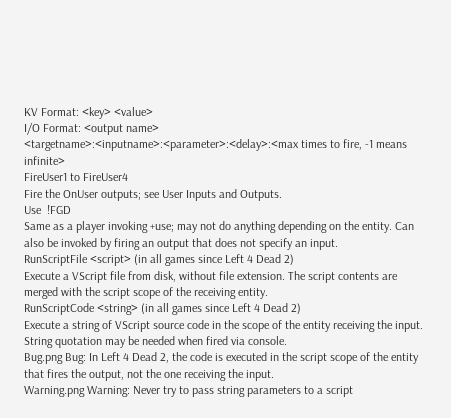KV Format: <key> <value>
I/O Format: <output name> <targetname>:<inputname>:<parameter>:<delay>:<max times to fire, -1 means infinite>
FireUser1 to FireUser4
Fire the OnUser outputs; see User Inputs and Outputs.
Use  !FGD
Same as a player invoking +use; may not do anything depending on the entity. Can also be invoked by firing an output that does not specify an input.
RunScriptFile <script> (in all games since Left 4 Dead 2)
Execute a VScript file from disk, without file extension. The script contents are merged with the script scope of the receiving entity.
RunScriptCode <string> (in all games since Left 4 Dead 2)
Execute a string of VScript source code in the scope of the entity receiving the input. String quotation may be needed when fired via console.
Bug.png Bug: In Left 4 Dead 2, the code is executed in the script scope of the entity that fires the output, not the one receiving the input.
Warning.png Warning: Never try to pass string parameters to a script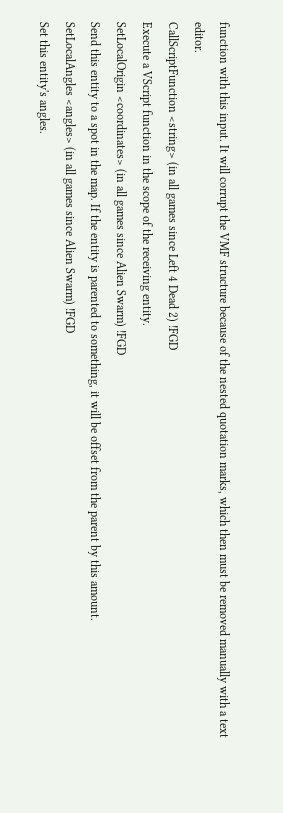function with this input. It will corrupt the VMF structure because of the nested quotation marks, which then must be removed manually with a text editor.
CallScriptFunction <string> (in all games since Left 4 Dead 2) !FGD
Execute a VScript function in the scope of the receiving entity.
SetLocalOrigin <coordinates> (in all games since Alien Swarm) !FGD
Send this entity to a spot in the map. If the entity is parented to something, it will be offset from the parent by this amount.
SetLocalAngles <angles> (in all games since Alien Swarm) !FGD
Set this entity's angles.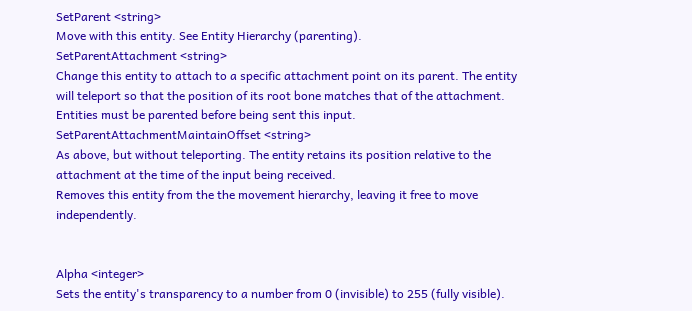SetParent <string>
Move with this entity. See Entity Hierarchy (parenting).
SetParentAttachment <string>
Change this entity to attach to a specific attachment point on its parent. The entity will teleport so that the position of its root bone matches that of the attachment. Entities must be parented before being sent this input.
SetParentAttachmentMaintainOffset <string>
As above, but without teleporting. The entity retains its position relative to the attachment at the time of the input being received.
Removes this entity from the the movement hierarchy, leaving it free to move independently.


Alpha <integer>
Sets the entity's transparency to a number from 0 (invisible) to 255 (fully visible).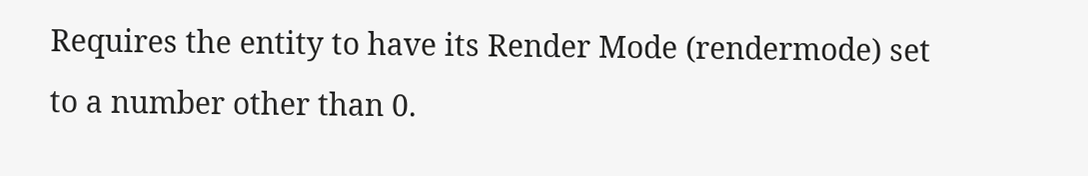Requires the entity to have its Render Mode (rendermode) set to a number other than 0.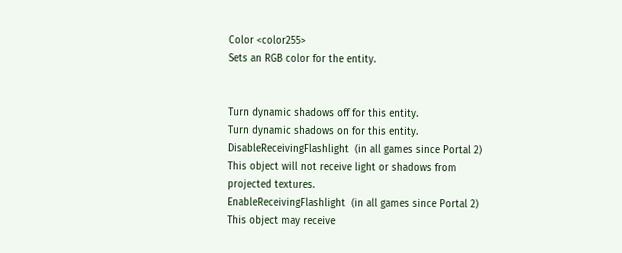Color <color255>
Sets an RGB color for the entity.


Turn dynamic shadows off for this entity.
Turn dynamic shadows on for this entity.
DisableReceivingFlashlight  (in all games since Portal 2)
This object will not receive light or shadows from projected textures.
EnableReceivingFlashlight  (in all games since Portal 2)
This object may receive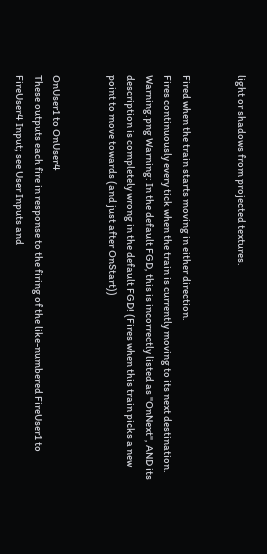light or shadows from projected textures.


Fired when the train starts moving in either direction.
Fires continuously every tick when the train is currently moving to its next destination.
Warning.png Warning: In the default FGD, this is incorrectly listed as "OnNext", AND its description is completely wrong in the default FGD! (Fires when this train picks a new point to move towards (and just after OnStart))


OnUser1 to OnUser4
These outputs each fire in response to the firing of the like-numbered FireUser1 to FireUser4 Input; see User Inputs and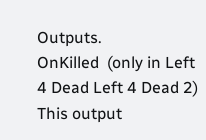Outputs.
OnKilled  (only in Left 4 Dead Left 4 Dead 2)
This output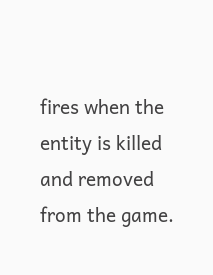fires when the entity is killed and removed from the game.